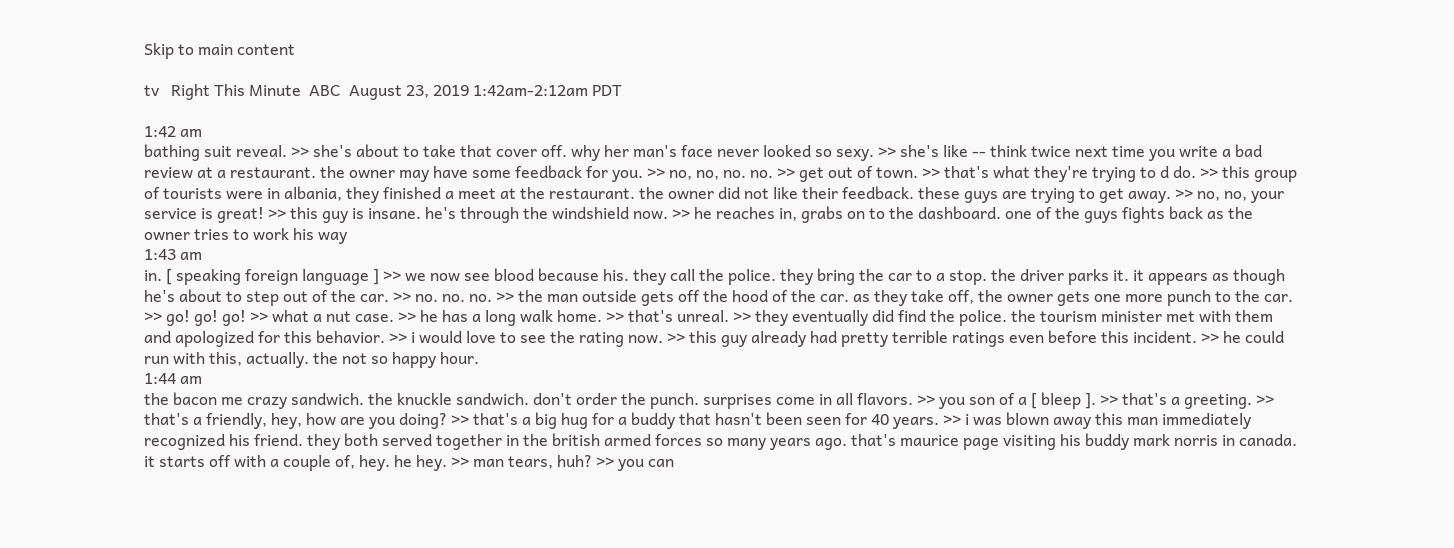Skip to main content

tv   Right This Minute  ABC  August 23, 2019 1:42am-2:12am PDT

1:42 am
bathing suit reveal. >> she's about to take that cover off. why her man's face never looked so sexy. >> she's like -- think twice next time you write a bad review at a restaurant. the owner may have some feedback for you. >> no, no, no. no. >> get out of town. >> that's what they're trying to d do. >> this group of tourists were in albania, they finished a meet at the restaurant. the owner did not like their feedback. these guys are trying to get away. >> no, no, your service is great! >> this guy is insane. he's through the windshield now. >> he reaches in, grabs on to the dashboard. one of the guys fights back as the owner tries to work his way
1:43 am
in. [ speaking foreign language ] >> we now see blood because his. they call the police. they bring the car to a stop. the driver parks it. it appears as though he's about to step out of the car. >> no. no. no. >> the man outside gets off the hood of the car. as they take off, the owner gets one more punch to the car. >> go! go! go! >> what a nut case. >> he has a long walk home. >> that's unreal. >> they eventually did find the police. the tourism minister met with them and apologized for this behavior. >> i would love to see the rating now. >> this guy already had pretty terrible ratings even before this incident. >> he could run with this, actually. the not so happy hour.
1:44 am
the bacon me crazy sandwich. the knuckle sandwich. don't order the punch. surprises come in all flavors. >> you son of a [ bleep ]. >> that's a greeting. >> that's a friendly, hey, how are you doing? >> that's a big hug for a buddy that hasn't been seen for 40 years. >> i was blown away this man immediately recognized his friend. they both served together in the british armed forces so many years ago. that's maurice page visiting his buddy mark norris in canada. it starts off with a couple of, hey. he hey. >> man tears, huh? >> you can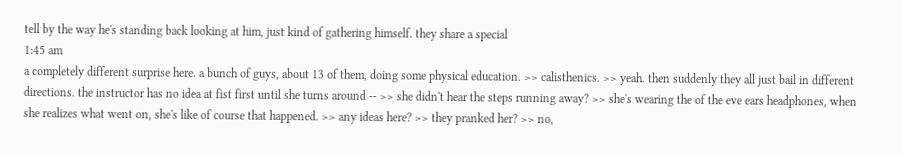tell by the way he's standing back looking at him, just kind of gathering himself. they share a special
1:45 am
a completely different surprise here. a bunch of guys, about 13 of them, doing some physical education. >> calisthenics. >> yeah. then suddenly they all just bail in different directions. the instructor has no idea at fist first until she turns around -- >> she didn't hear the steps running away? >> she's wearing the of the eve ears headphones, when she realizes what went on, she's like of course that happened. >> any ideas here? >> they pranked her? >> no,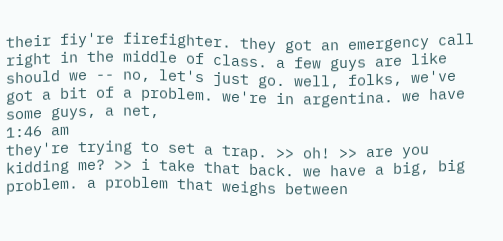their fiy're firefighter. they got an emergency call right in the middle of class. a few guys are like should we -- no, let's just go. well, folks, we've got a bit of a problem. we're in argentina. we have some guys, a net,
1:46 am
they're trying to set a trap. >> oh! >> are you kidding me? >> i take that back. we have a big, big problem. a problem that weighs between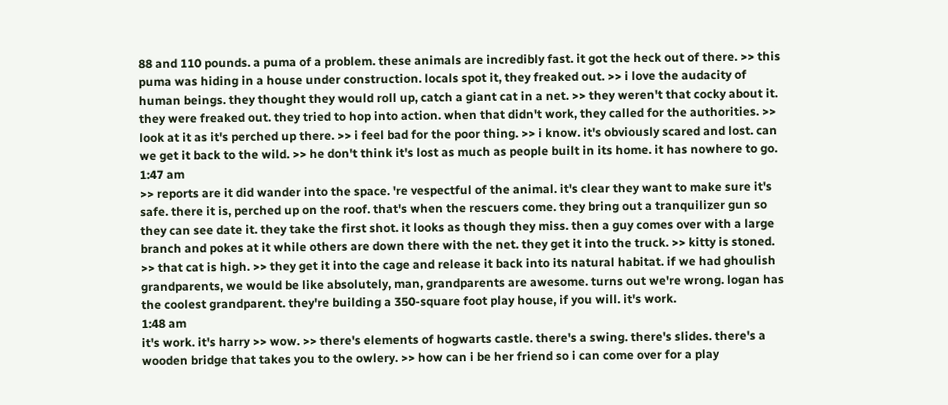88 and 110 pounds. a puma of a problem. these animals are incredibly fast. it got the heck out of there. >> this puma was hiding in a house under construction. locals spot it, they freaked out. >> i love the audacity of human beings. they thought they would roll up, catch a giant cat in a net. >> they weren't that cocky about it. they were freaked out. they tried to hop into action. when that didn't work, they called for the authorities. >> look at it as it's perched up there. >> i feel bad for the poor thing. >> i know. it's obviously scared and lost. can we get it back to the wild. >> he don't think it's lost as much as people built in its home. it has nowhere to go.
1:47 am
>> reports are it did wander into the space. 're vespectful of the animal. it's clear they want to make sure it's safe. there it is, perched up on the roof. that's when the rescuers come. they bring out a tranquilizer gun so they can see date it. they take the first shot. it looks as though they miss. then a guy comes over with a large branch and pokes at it while others are down there with the net. they get it into the truck. >> kitty is stoned. >> that cat is high. >> they get it into the cage and release it back into its natural habitat. if we had ghoulish grandparents, we would be like absolutely, man, grandparents are awesome. turns out we're wrong. logan has the coolest grandparent. they're building a 350-square foot play house, if you will. it's work.
1:48 am
it's work. it's harry >> wow. >> there's elements of hogwarts castle. there's a swing. there's slides. there's a wooden bridge that takes you to the owlery. >> how can i be her friend so i can come over for a play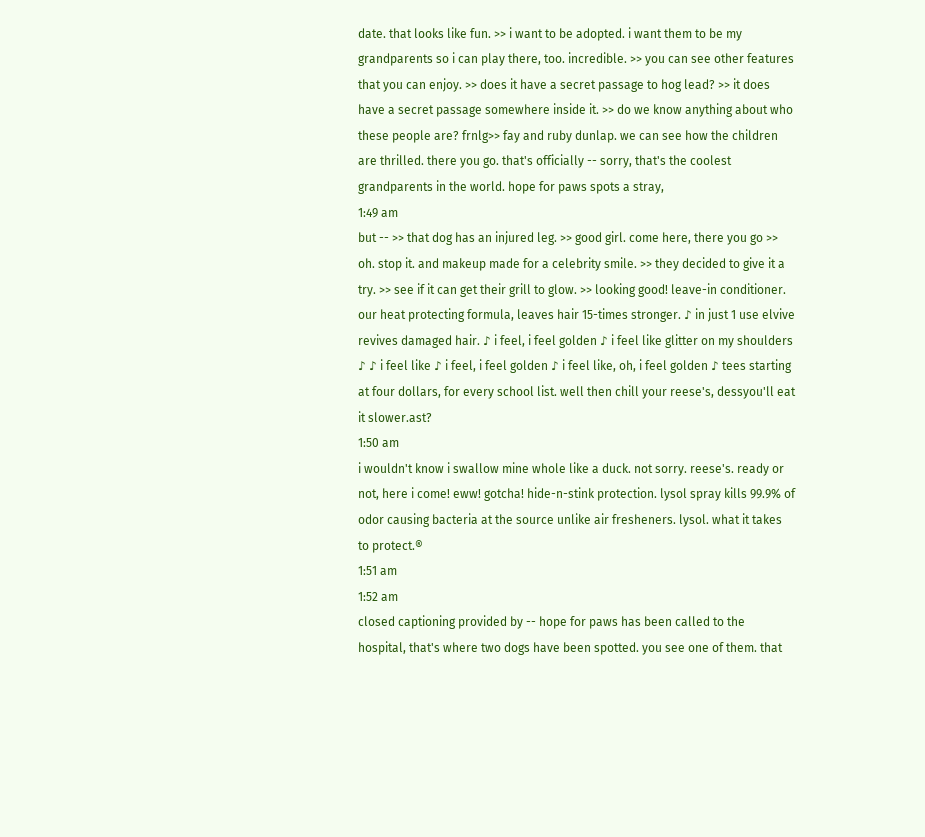date. that looks like fun. >> i want to be adopted. i want them to be my grandparents so i can play there, too. incredible. >> you can see other features that you can enjoy. >> does it have a secret passage to hog lead? >> it does have a secret passage somewhere inside it. >> do we know anything about who these people are? frnlg>> fay and ruby dunlap. we can see how the children are thrilled. there you go. that's officially -- sorry, that's the coolest grandparents in the world. hope for paws spots a stray,
1:49 am
but -- >> that dog has an injured leg. >> good girl. come here, there you go >> oh. stop it. and makeup made for a celebrity smile. >> they decided to give it a try. >> see if it can get their grill to glow. >> looking good! leave-in conditioner. our heat protecting formula, leaves hair 15-times stronger. ♪ in just 1 use elvive revives damaged hair. ♪ i feel, i feel golden ♪ i feel like glitter on my shoulders ♪ ♪ i feel like ♪ i feel, i feel golden ♪ i feel like, oh, i feel golden ♪ tees starting at four dollars, for every school list. well then chill your reese's, dessyou'll eat it slower.ast?
1:50 am
i wouldn't know i swallow mine whole like a duck. not sorry. reese's. ready or not, here i come! eww! gotcha! hide-n-stink protection. lysol spray kills 99.9% of odor causing bacteria at the source unlike air fresheners. lysol. what it takes to protect.®
1:51 am
1:52 am
closed captioning provided by -- hope for paws has been called to the hospital, that's where two dogs have been spotted. you see one of them. that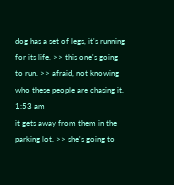dog has a set of legs, it's running for its life. >> this one's going to run. >> afraid, not knowing who these people are chasing it.
1:53 am
it gets away from them in the parking lot. >> she's going to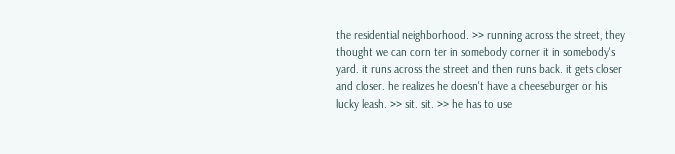the residential neighborhood. >> running across the street, they thought we can corn ter in somebody corner it in somebody's yard. it runs across the street and then runs back. it gets closer and closer. he realizes he doesn't have a cheeseburger or his lucky leash. >> sit. sit. >> he has to use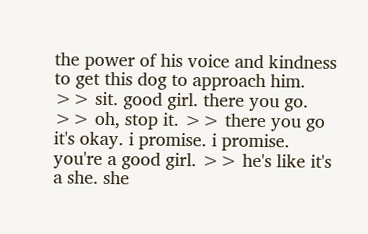the power of his voice and kindness to get this dog to approach him. >> sit. good girl. there you go. >> oh, stop it. >> there you go it's okay. i promise. i promise. you're a good girl. >> he's like it's a she. she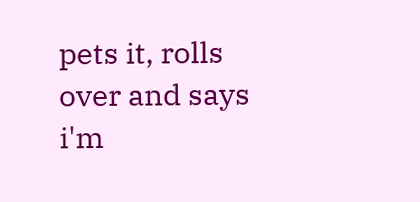pets it, rolls over and says i'm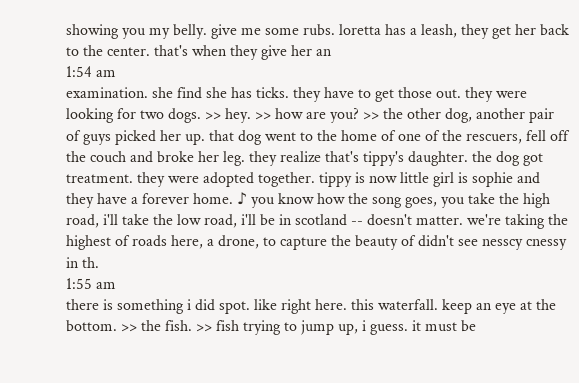showing you my belly. give me some rubs. loretta has a leash, they get her back to the center. that's when they give her an
1:54 am
examination. she find she has ticks. they have to get those out. they were looking for two dogs. >> hey. >> how are you? >> the other dog, another pair of guys picked her up. that dog went to the home of one of the rescuers, fell off the couch and broke her leg. they realize that's tippy's daughter. the dog got treatment. they were adopted together. tippy is now little girl is sophie and they have a forever home. ♪ you know how the song goes, you take the high road, i'll take the low road, i'll be in scotland -- doesn't matter. we're taking the highest of roads here, a drone, to capture the beauty of didn't see nesscy cnessy in th.
1:55 am
there is something i did spot. like right here. this waterfall. keep an eye at the bottom. >> the fish. >> fish trying to jump up, i guess. it must be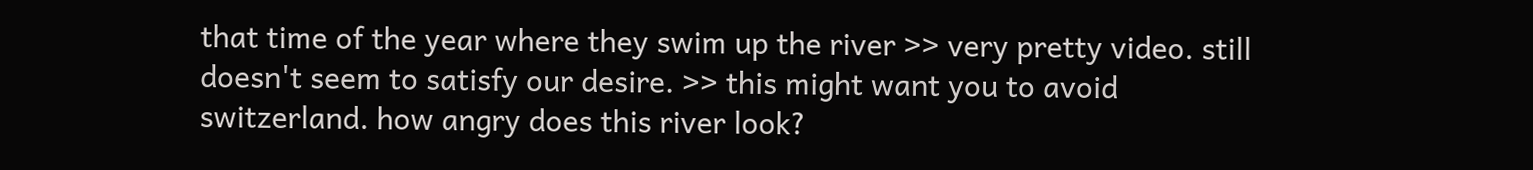that time of the year where they swim up the river >> very pretty video. still doesn't seem to satisfy our desire. >> this might want you to avoid switzerland. how angry does this river look?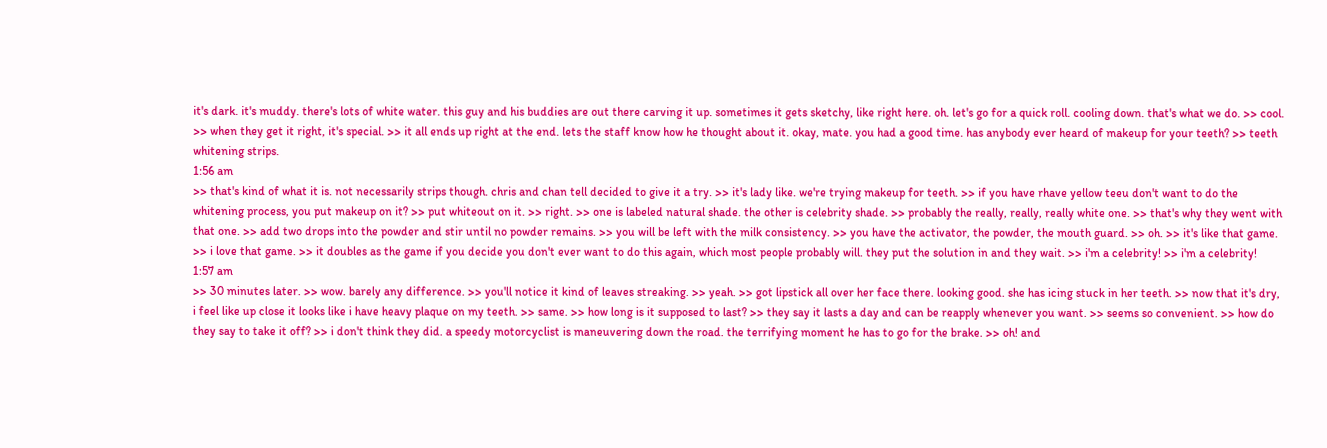it's dark. it's muddy. there's lots of white water. this guy and his buddies are out there carving it up. sometimes it gets sketchy, like right here. oh. let's go for a quick roll. cooling down. that's what we do. >> cool. >> when they get it right, it's special. >> it all ends up right at the end. lets the staff know how he thought about it. okay, mate. you had a good time. has anybody ever heard of makeup for your teeth? >> teeth whitening strips.
1:56 am
>> that's kind of what it is. not necessarily strips though. chris and chan tell decided to give it a try. >> it's lady like. we're trying makeup for teeth. >> if you have rhave yellow teeu don't want to do the whitening process, you put makeup on it? >> put whiteout on it. >> right. >> one is labeled natural shade. the other is celebrity shade. >> probably the really, really, really white one. >> that's why they went with that one. >> add two drops into the powder and stir until no powder remains. >> you will be left with the milk consistency. >> you have the activator, the powder, the mouth guard. >> oh. >> it's like that game. >> i love that game. >> it doubles as the game if you decide you don't ever want to do this again, which most people probably will. they put the solution in and they wait. >> i'm a celebrity! >> i'm a celebrity!
1:57 am
>> 30 minutes later. >> wow. barely any difference. >> you'll notice it kind of leaves streaking. >> yeah. >> got lipstick all over her face there. looking good. she has icing stuck in her teeth. >> now that it's dry, i feel like up close it looks like i have heavy plaque on my teeth. >> same. >> how long is it supposed to last? >> they say it lasts a day and can be reapply whenever you want. >> seems so convenient. >> how do they say to take it off? >> i don't think they did. a speedy motorcyclist is maneuvering down the road. the terrifying moment he has to go for the brake. >> oh! and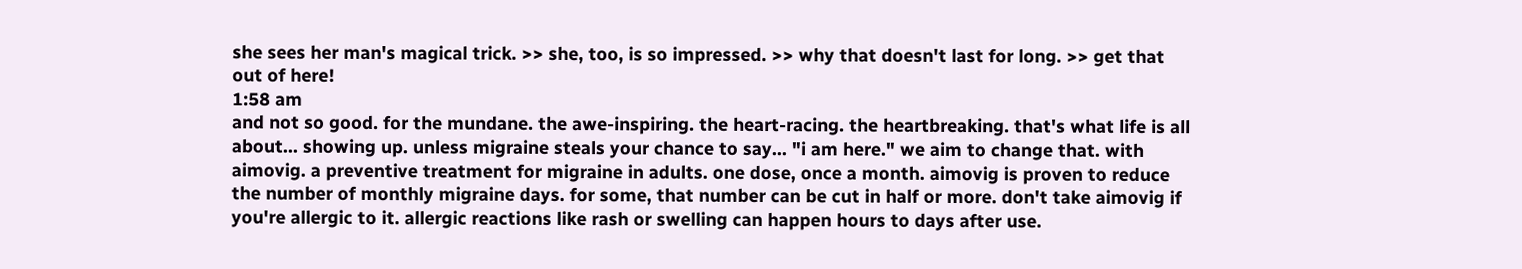she sees her man's magical trick. >> she, too, is so impressed. >> why that doesn't last for long. >> get that out of here!
1:58 am
and not so good. for the mundane. the awe-inspiring. the heart-racing. the heartbreaking. that's what life is all about... showing up. unless migraine steals your chance to say... "i am here." we aim to change that. with aimovig. a preventive treatment for migraine in adults. one dose, once a month. aimovig is proven to reduce the number of monthly migraine days. for some, that number can be cut in half or more. don't take aimovig if you're allergic to it. allergic reactions like rash or swelling can happen hours to days after use.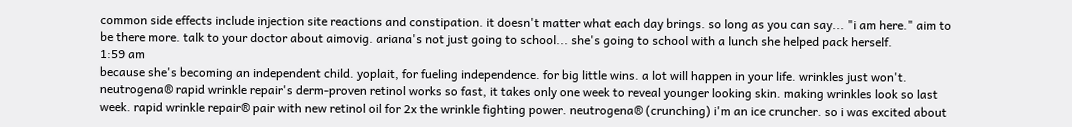common side effects include injection site reactions and constipation. it doesn't matter what each day brings. so long as you can say... "i am here." aim to be there more. talk to your doctor about aimovig. ariana's not just going to school... she's going to school with a lunch she helped pack herself.
1:59 am
because she's becoming an independent child. yoplait, for fueling independence. for big little wins. a lot will happen in your life. wrinkles just won't. neutrogena® rapid wrinkle repair's derm-proven retinol works so fast, it takes only one week to reveal younger looking skin. making wrinkles look so last week. rapid wrinkle repair® pair with new retinol oil for 2x the wrinkle fighting power. neutrogena® (crunching) i'm an ice cruncher. so i was excited about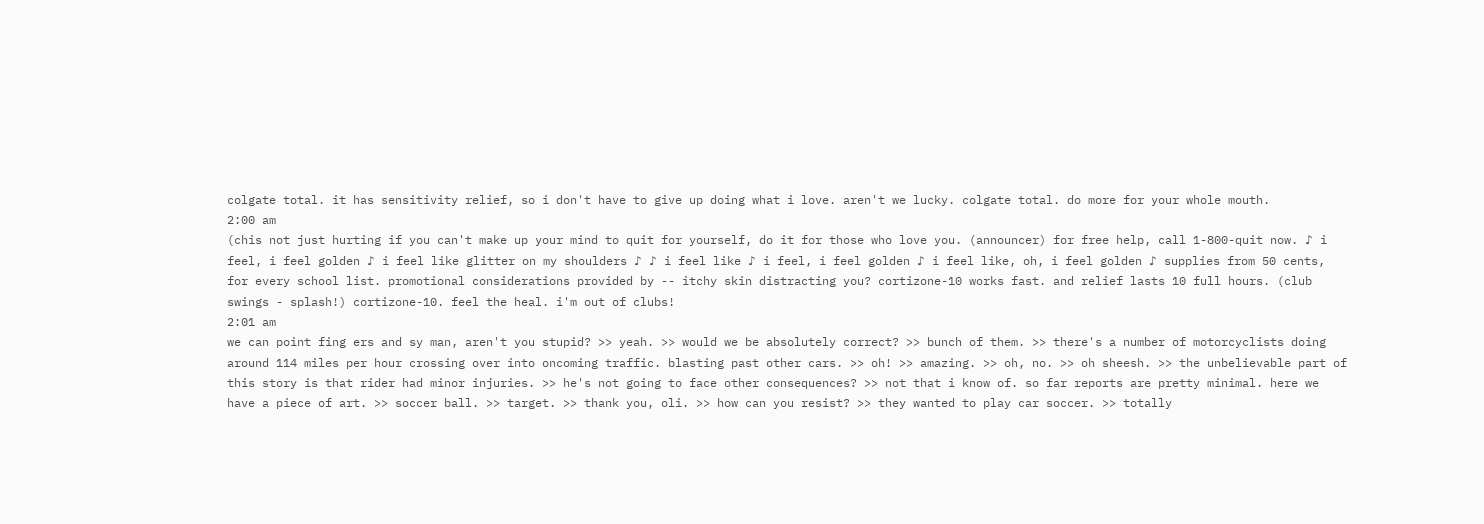colgate total. it has sensitivity relief, so i don't have to give up doing what i love. aren't we lucky. colgate total. do more for your whole mouth.
2:00 am
(chis not just hurting if you can't make up your mind to quit for yourself, do it for those who love you. (announcer) for free help, call 1-800-quit now. ♪ i feel, i feel golden ♪ i feel like glitter on my shoulders ♪ ♪ i feel like ♪ i feel, i feel golden ♪ i feel like, oh, i feel golden ♪ supplies from 50 cents, for every school list. promotional considerations provided by -- itchy skin distracting you? cortizone-10 works fast. and relief lasts 10 full hours. (club swings - splash!) cortizone-10. feel the heal. i'm out of clubs!
2:01 am
we can point fing ers and sy man, aren't you stupid? >> yeah. >> would we be absolutely correct? >> bunch of them. >> there's a number of motorcyclists doing around 114 miles per hour crossing over into oncoming traffic. blasting past other cars. >> oh! >> amazing. >> oh, no. >> oh sheesh. >> the unbelievable part of this story is that rider had minor injuries. >> he's not going to face other consequences? >> not that i know of. so far reports are pretty minimal. here we have a piece of art. >> soccer ball. >> target. >> thank you, oli. >> how can you resist? >> they wanted to play car soccer. >> totally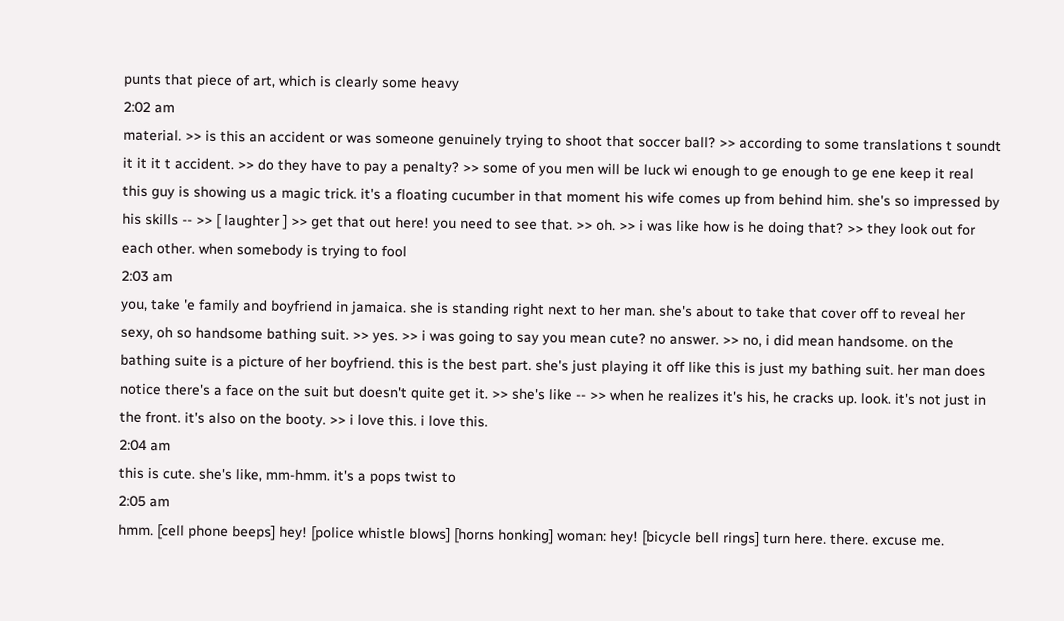punts that piece of art, which is clearly some heavy
2:02 am
material. >> is this an accident or was someone genuinely trying to shoot that soccer ball? >> according to some translations t soundt it it it t accident. >> do they have to pay a penalty? >> some of you men will be luck wi enough to ge enough to ge ene keep it real this guy is showing us a magic trick. it's a floating cucumber in that moment his wife comes up from behind him. she's so impressed by his skills -- >> [ laughter ] >> get that out here! you need to see that. >> oh. >> i was like how is he doing that? >> they look out for each other. when somebody is trying to fool
2:03 am
you, take 'e family and boyfriend in jamaica. she is standing right next to her man. she's about to take that cover off to reveal her sexy, oh so handsome bathing suit. >> yes. >> i was going to say you mean cute? no answer. >> no, i did mean handsome. on the bathing suite is a picture of her boyfriend. this is the best part. she's just playing it off like this is just my bathing suit. her man does notice there's a face on the suit but doesn't quite get it. >> she's like -- >> when he realizes it's his, he cracks up. look. it's not just in the front. it's also on the booty. >> i love this. i love this.
2:04 am
this is cute. she's like, mm-hmm. it's a pops twist to
2:05 am
hmm. [cell phone beeps] hey! [police whistle blows] [horns honking] woman: hey! [bicycle bell rings] turn here. there. excuse me.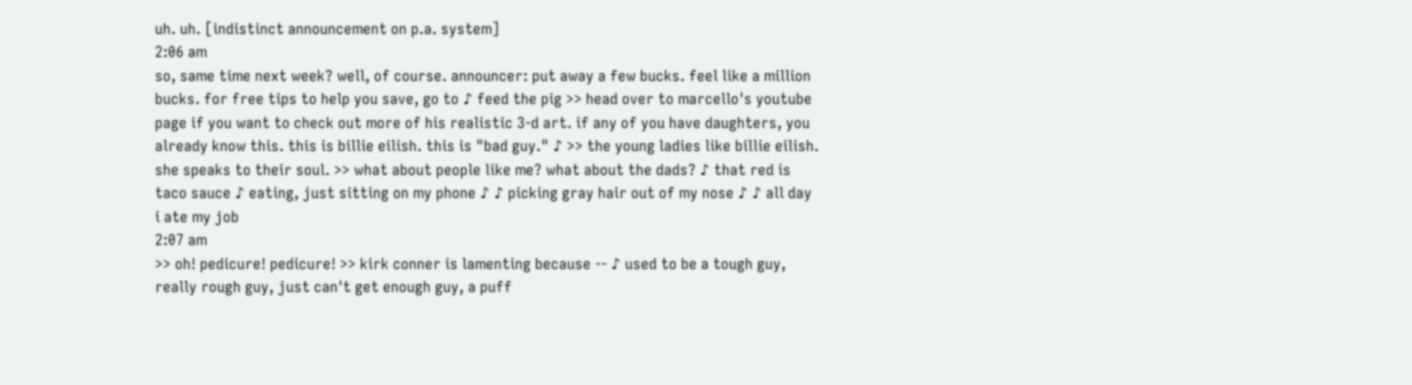uh. uh. [indistinct announcement on p.a. system]
2:06 am
so, same time next week? well, of course. announcer: put away a few bucks. feel like a million bucks. for free tips to help you save, go to ♪ feed the pig >> head over to marcello's youtube page if you want to check out more of his realistic 3-d art. if any of you have daughters, you already know this. this is billie eilish. this is "bad guy." ♪ >> the young ladies like billie eilish. she speaks to their soul. >> what about people like me? what about the dads? ♪ that red is taco sauce ♪ eating, just sitting on my phone ♪ ♪ picking gray hair out of my nose ♪ ♪ all day i ate my job
2:07 am
>> oh! pedicure! pedicure! >> kirk conner is lamenting because -- ♪ used to be a tough guy, really rough guy, just can't get enough guy, a puff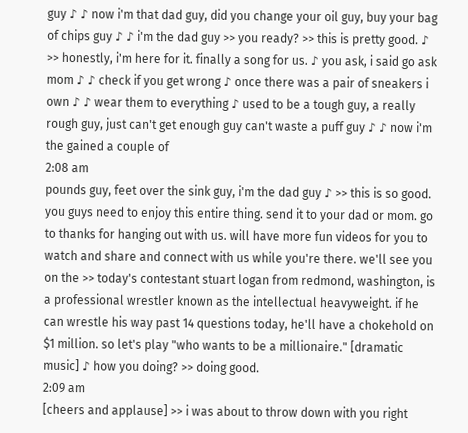guy ♪ ♪ now i'm that dad guy, did you change your oil guy, buy your bag of chips guy ♪ ♪ i'm the dad guy >> you ready? >> this is pretty good. ♪ >> honestly, i'm here for it. finally a song for us. ♪ you ask, i said go ask mom ♪ ♪ check if you get wrong ♪ once there was a pair of sneakers i own ♪ ♪ wear them to everything ♪ used to be a tough guy, a really rough guy, just can't get enough guy can't waste a puff guy ♪ ♪ now i'm the gained a couple of
2:08 am
pounds guy, feet over the sink guy, i'm the dad guy ♪ >> this is so good. you guys need to enjoy this entire thing. send it to your dad or mom. go to thanks for hanging out with us. will have more fun videos for you to watch and share and connect with us while you're there. we'll see you on the >> today's contestant stuart logan from redmond, washington, is a professional wrestler known as the intellectual heavyweight. if he can wrestle his way past 14 questions today, he'll have a chokehold on $1 million. so let's play "who wants to be a millionaire." [dramatic music] ♪ how you doing? >> doing good.
2:09 am
[cheers and applause] >> i was about to throw down with you right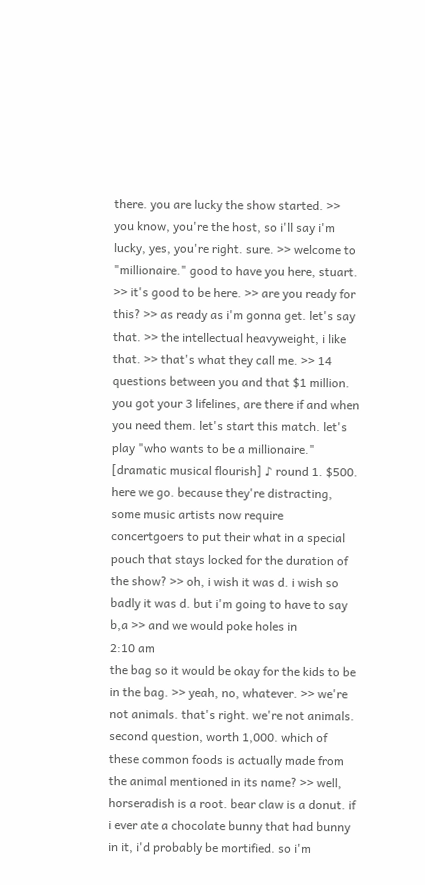there. you are lucky the show started. >> you know, you're the host, so i'll say i'm lucky, yes, you're right. sure. >> welcome to "millionaire." good to have you here, stuart. >> it's good to be here. >> are you ready for this? >> as ready as i'm gonna get. let's say that. >> the intellectual heavyweight, i like that. >> that's what they call me. >> 14 questions between you and that $1 million. you got your 3 lifelines, are there if and when you need them. let's start this match. let's play "who wants to be a millionaire." [dramatic musical flourish] ♪ round 1. $500. here we go. because they're distracting, some music artists now require concertgoers to put their what in a special pouch that stays locked for the duration of the show? >> oh, i wish it was d. i wish so badly it was d. but i'm going to have to say b,a >> and we would poke holes in
2:10 am
the bag so it would be okay for the kids to be in the bag. >> yeah, no, whatever. >> we're not animals. that's right. we're not animals. second question, worth 1,000. which of these common foods is actually made from the animal mentioned in its name? >> well, horseradish is a root. bear claw is a donut. if i ever ate a chocolate bunny that had bunny in it, i'd probably be mortified. so i'm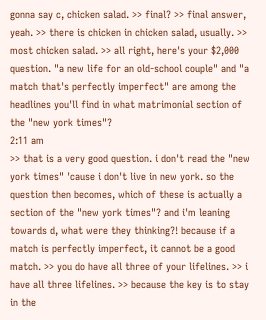gonna say c, chicken salad. >> final? >> final answer, yeah. >> there is chicken in chicken salad, usually. >> most chicken salad. >> all right, here's your $2,000 question. "a new life for an old-school couple" and "a match that's perfectly imperfect" are among the headlines you'll find in what matrimonial section of the "new york times"?
2:11 am
>> that is a very good question. i don't read the "new york times" 'cause i don't live in new york. so the question then becomes, which of these is actually a section of the "new york times"? and i'm leaning towards d, what were they thinking?! because if a match is perfectly imperfect, it cannot be a good match. >> you do have all three of your lifelines. >> i have all three lifelines. >> because the key is to stay in the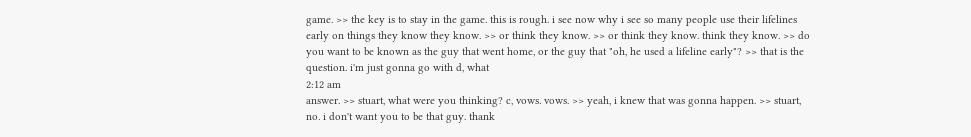game. >> the key is to stay in the game. this is rough. i see now why i see so many people use their lifelines early on things they know they know. >> or think they know. >> or think they know. think they know. >> do you want to be known as the guy that went home, or the guy that "oh, he used a lifeline early"? >> that is the question. i'm just gonna go with d, what
2:12 am
answer. >> stuart, what were you thinking? c, vows. vows. >> yeah, i knew that was gonna happen. >> stuart, no. i don't want you to be that guy. thank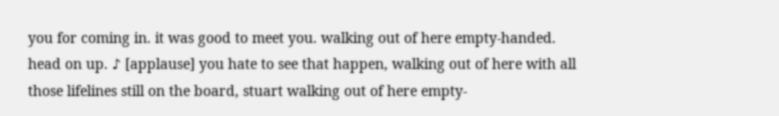you for coming in. it was good to meet you. walking out of here empty-handed. head on up. ♪ [applause] you hate to see that happen, walking out of here with all those lifelines still on the board, stuart walking out of here empty-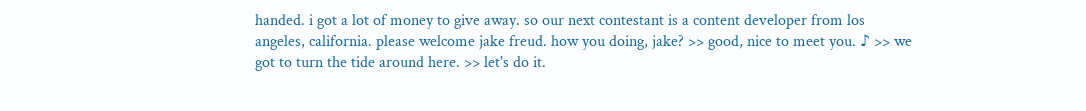handed. i got a lot of money to give away. so our next contestant is a content developer from los angeles, california. please welcome jake freud. how you doing, jake? >> good, nice to meet you. ♪ >> we got to turn the tide around here. >> let's do it.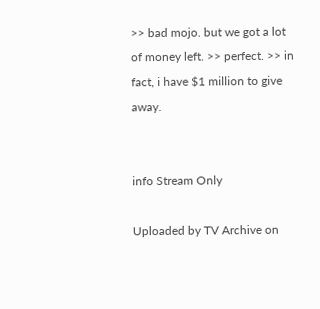>> bad mojo. but we got a lot of money left. >> perfect. >> in fact, i have $1 million to give away.


info Stream Only

Uploaded by TV Archive on